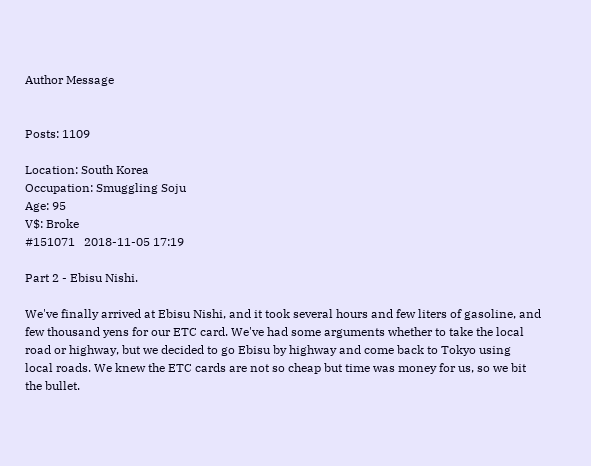Author Message


Posts: 1109

Location: South Korea
Occupation: Smuggling Soju
Age: 95
V$: Broke
#151071   2018-11-05 17:19

Part 2 - Ebisu Nishi.

We've finally arrived at Ebisu Nishi, and it took several hours and few liters of gasoline, and few thousand yens for our ETC card. We've had some arguments whether to take the local road or highway, but we decided to go Ebisu by highway and come back to Tokyo using local roads. We knew the ETC cards are not so cheap but time was money for us, so we bit the bullet.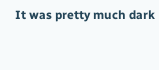It was pretty much dark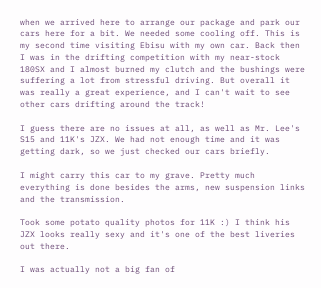when we arrived here to arrange our package and park our cars here for a bit. We needed some cooling off. This is my second time visiting Ebisu with my own car. Back then I was in the drifting competition with my near-stock 180SX and I almost burned my clutch and the bushings were suffering a lot from stressful driving. But overall it was really a great experience, and I can't wait to see other cars drifting around the track!

I guess there are no issues at all, as well as Mr. Lee's S15 and 11K's JZX. We had not enough time and it was getting dark, so we just checked our cars briefly.

I might carry this car to my grave. Pretty much everything is done besides the arms, new suspension links and the transmission.

Took some potato quality photos for 11K :) I think his JZX looks really sexy and it's one of the best liveries out there.

I was actually not a big fan of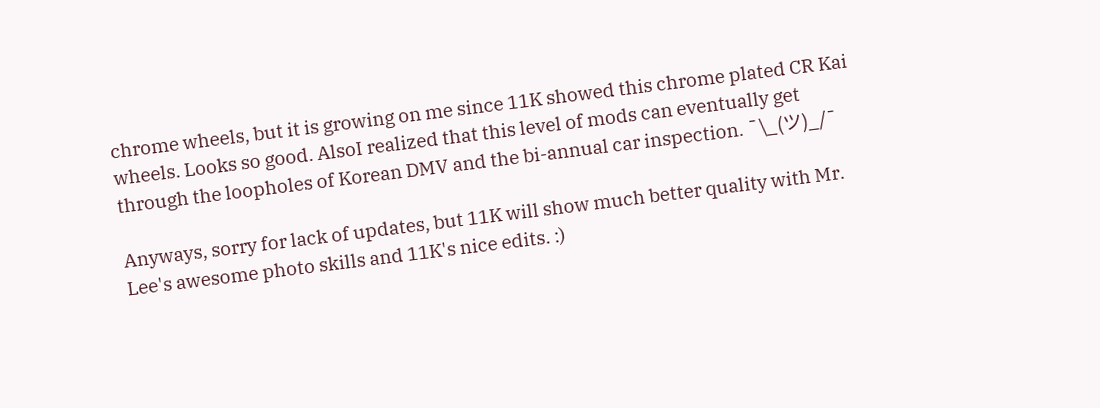chrome wheels, but it is growing on me since 11K showed this chrome plated CR Kai wheels. Looks so good. AlsoI realized that this level of mods can eventually get through the loopholes of Korean DMV and the bi-annual car inspection. ¯\_(ツ)_/¯

Anyways, sorry for lack of updates, but 11K will show much better quality with Mr. Lee's awesome photo skills and 11K's nice edits. :)